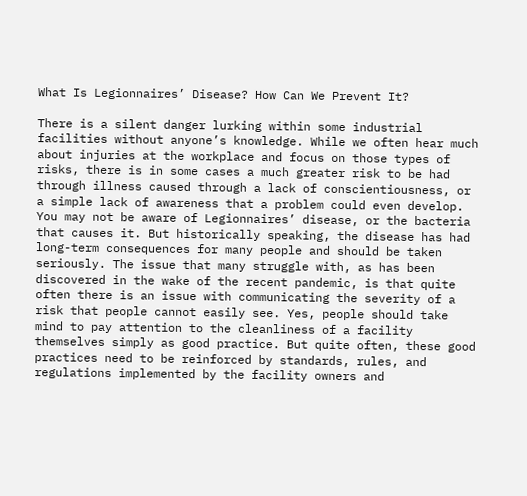What Is Legionnaires’ Disease? How Can We Prevent It?

There is a silent danger lurking within some industrial facilities without anyone’s knowledge. While we often hear much about injuries at the workplace and focus on those types of risks, there is in some cases a much greater risk to be had through illness caused through a lack of conscientiousness, or a simple lack of awareness that a problem could even develop. You may not be aware of Legionnaires’ disease, or the bacteria that causes it. But historically speaking, the disease has had long-term consequences for many people and should be taken seriously. The issue that many struggle with, as has been discovered in the wake of the recent pandemic, is that quite often there is an issue with communicating the severity of a risk that people cannot easily see. Yes, people should take mind to pay attention to the cleanliness of a facility themselves simply as good practice. But quite often, these good practices need to be reinforced by standards, rules, and regulations implemented by the facility owners and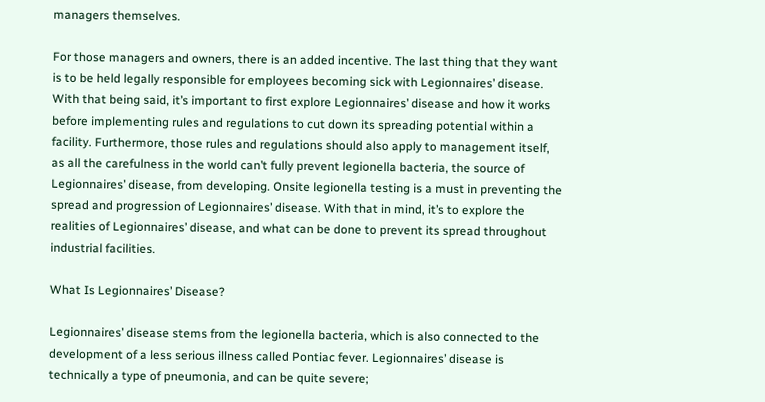managers themselves.

For those managers and owners, there is an added incentive. The last thing that they want is to be held legally responsible for employees becoming sick with Legionnaires’ disease. With that being said, it’s important to first explore Legionnaires’ disease and how it works before implementing rules and regulations to cut down its spreading potential within a facility. Furthermore, those rules and regulations should also apply to management itself, as all the carefulness in the world can’t fully prevent legionella bacteria, the source of Legionnaires’ disease, from developing. Onsite legionella testing is a must in preventing the spread and progression of Legionnaires’ disease. With that in mind, it’s to explore the realities of Legionnaires’ disease, and what can be done to prevent its spread throughout industrial facilities.

What Is Legionnaires’ Disease?

Legionnaires’ disease stems from the legionella bacteria, which is also connected to the development of a less serious illness called Pontiac fever. Legionnaires’ disease is technically a type of pneumonia, and can be quite severe;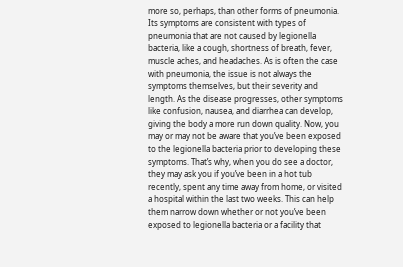more so, perhaps, than other forms of pneumonia. Its symptoms are consistent with types of pneumonia that are not caused by legionella bacteria, like a cough, shortness of breath, fever, muscle aches, and headaches. As is often the case with pneumonia, the issue is not always the symptoms themselves, but their severity and length. As the disease progresses, other symptoms like confusion, nausea, and diarrhea can develop, giving the body a more run down quality. Now, you may or may not be aware that you’ve been exposed to the legionella bacteria prior to developing these symptoms. That’s why, when you do see a doctor, they may ask you if you’ve been in a hot tub recently, spent any time away from home, or visited a hospital within the last two weeks. This can help them narrow down whether or not you’ve been exposed to legionella bacteria or a facility that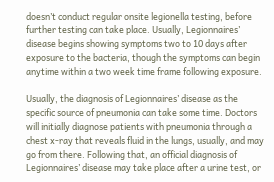doesn’t conduct regular onsite legionella testing, before further testing can take place. Usually, Legionnaires’ disease begins showing symptoms two to 10 days after exposure to the bacteria, though the symptoms can begin anytime within a two week time frame following exposure.

Usually, the diagnosis of Legionnaires’ disease as the specific source of pneumonia can take some time. Doctors will initially diagnose patients with pneumonia through a chest x-ray that reveals fluid in the lungs, usually, and may go from there. Following that, an official diagnosis of Legionnaires’ disease may take place after a urine test, or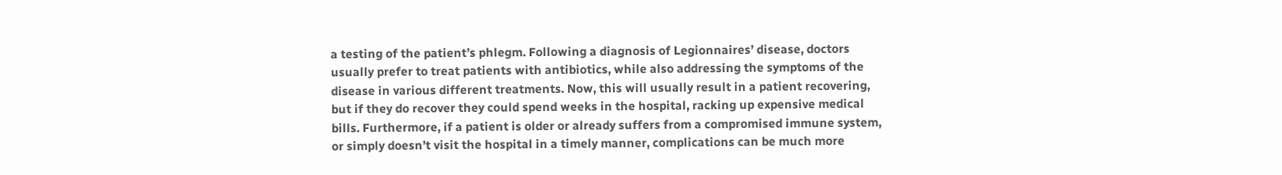a testing of the patient’s phlegm. Following a diagnosis of Legionnaires’ disease, doctors usually prefer to treat patients with antibiotics, while also addressing the symptoms of the disease in various different treatments. Now, this will usually result in a patient recovering, but if they do recover they could spend weeks in the hospital, racking up expensive medical bills. Furthermore, if a patient is older or already suffers from a compromised immune system, or simply doesn’t visit the hospital in a timely manner, complications can be much more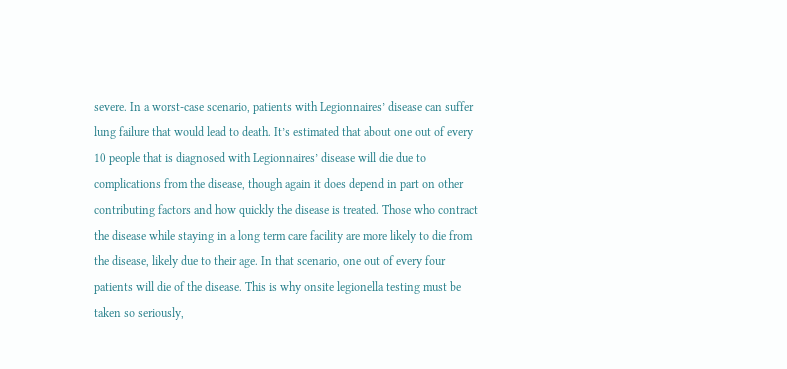severe. In a worst-case scenario, patients with Legionnaires’ disease can suffer lung failure that would lead to death. It’s estimated that about one out of every 10 people that is diagnosed with Legionnaires’ disease will die due to complications from the disease, though again it does depend in part on other contributing factors and how quickly the disease is treated. Those who contract the disease while staying in a long term care facility are more likely to die from the disease, likely due to their age. In that scenario, one out of every four patients will die of the disease. This is why onsite legionella testing must be taken so seriously,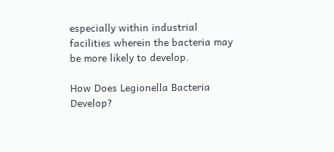especially within industrial facilities wherein the bacteria may be more likely to develop.

How Does Legionella Bacteria Develop?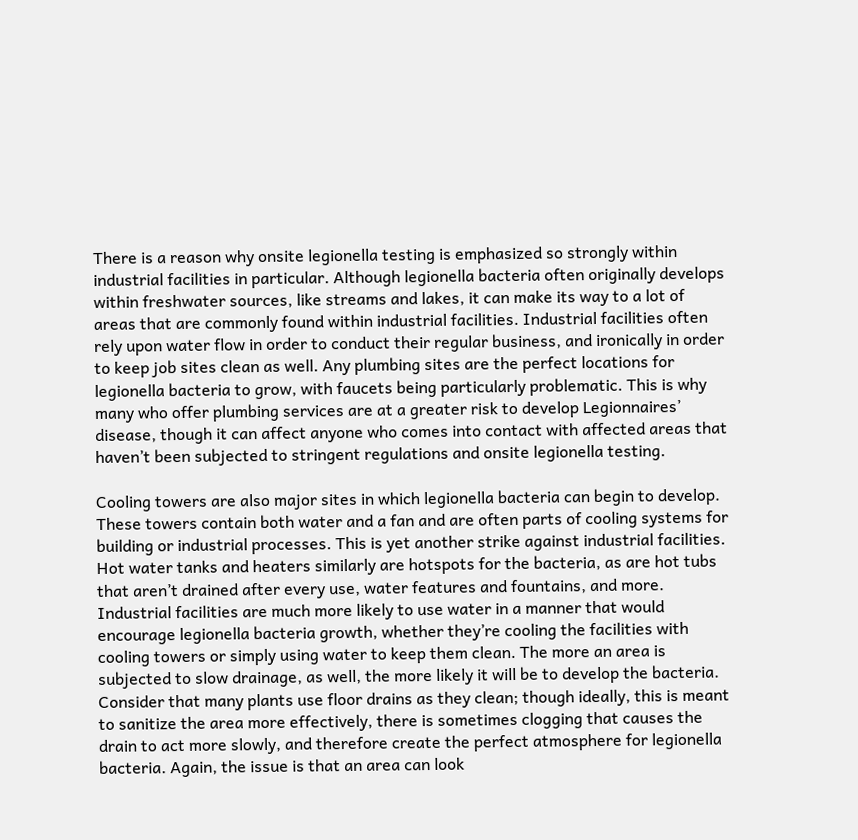There is a reason why onsite legionella testing is emphasized so strongly within industrial facilities in particular. Although legionella bacteria often originally develops within freshwater sources, like streams and lakes, it can make its way to a lot of areas that are commonly found within industrial facilities. Industrial facilities often rely upon water flow in order to conduct their regular business, and ironically in order to keep job sites clean as well. Any plumbing sites are the perfect locations for legionella bacteria to grow, with faucets being particularly problematic. This is why many who offer plumbing services are at a greater risk to develop Legionnaires’ disease, though it can affect anyone who comes into contact with affected areas that haven’t been subjected to stringent regulations and onsite legionella testing.

Cooling towers are also major sites in which legionella bacteria can begin to develop. These towers contain both water and a fan and are often parts of cooling systems for building or industrial processes. This is yet another strike against industrial facilities. Hot water tanks and heaters similarly are hotspots for the bacteria, as are hot tubs that aren’t drained after every use, water features and fountains, and more. Industrial facilities are much more likely to use water in a manner that would encourage legionella bacteria growth, whether they’re cooling the facilities with cooling towers or simply using water to keep them clean. The more an area is subjected to slow drainage, as well, the more likely it will be to develop the bacteria. Consider that many plants use floor drains as they clean; though ideally, this is meant to sanitize the area more effectively, there is sometimes clogging that causes the drain to act more slowly, and therefore create the perfect atmosphere for legionella bacteria. Again, the issue is that an area can look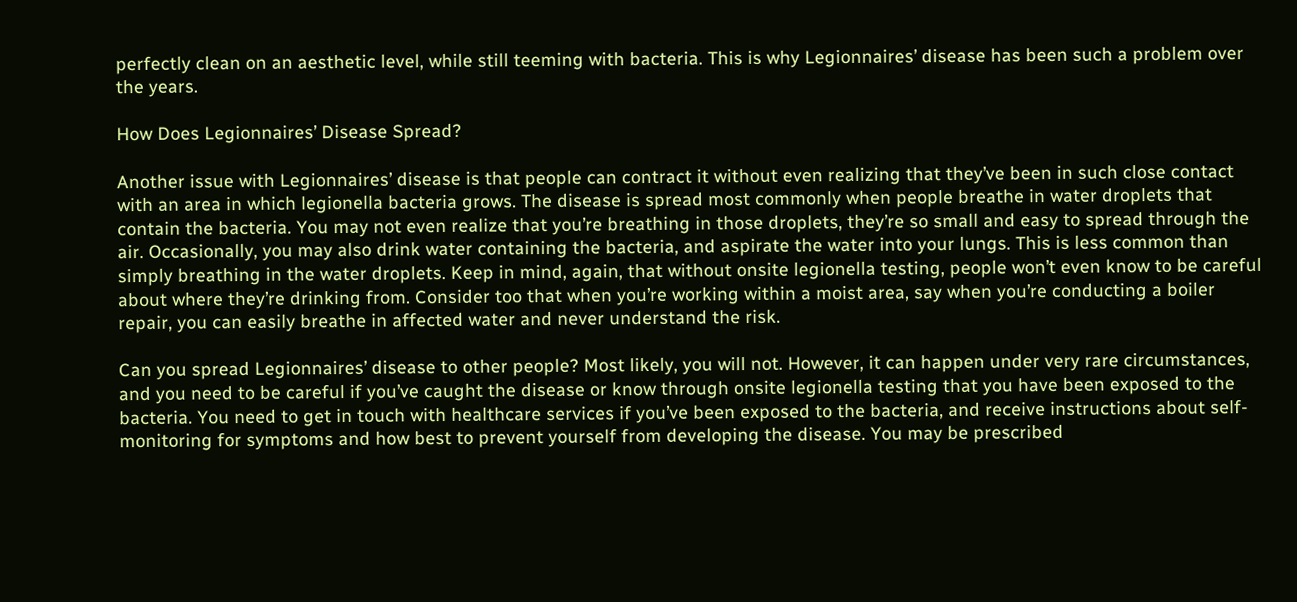perfectly clean on an aesthetic level, while still teeming with bacteria. This is why Legionnaires’ disease has been such a problem over the years.

How Does Legionnaires’ Disease Spread?

Another issue with Legionnaires’ disease is that people can contract it without even realizing that they’ve been in such close contact with an area in which legionella bacteria grows. The disease is spread most commonly when people breathe in water droplets that contain the bacteria. You may not even realize that you’re breathing in those droplets, they’re so small and easy to spread through the air. Occasionally, you may also drink water containing the bacteria, and aspirate the water into your lungs. This is less common than simply breathing in the water droplets. Keep in mind, again, that without onsite legionella testing, people won’t even know to be careful about where they’re drinking from. Consider too that when you’re working within a moist area, say when you’re conducting a boiler repair, you can easily breathe in affected water and never understand the risk.

Can you spread Legionnaires’ disease to other people? Most likely, you will not. However, it can happen under very rare circumstances, and you need to be careful if you’ve caught the disease or know through onsite legionella testing that you have been exposed to the bacteria. You need to get in touch with healthcare services if you’ve been exposed to the bacteria, and receive instructions about self-monitoring for symptoms and how best to prevent yourself from developing the disease. You may be prescribed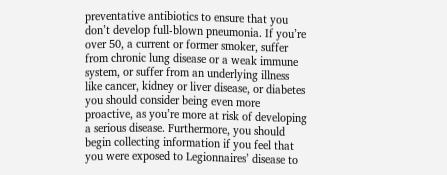preventative antibiotics to ensure that you don’t develop full-blown pneumonia. If you’re over 50, a current or former smoker, suffer from chronic lung disease or a weak immune system, or suffer from an underlying illness like cancer, kidney or liver disease, or diabetes you should consider being even more proactive, as you’re more at risk of developing a serious disease. Furthermore, you should begin collecting information if you feel that you were exposed to Legionnaires’ disease to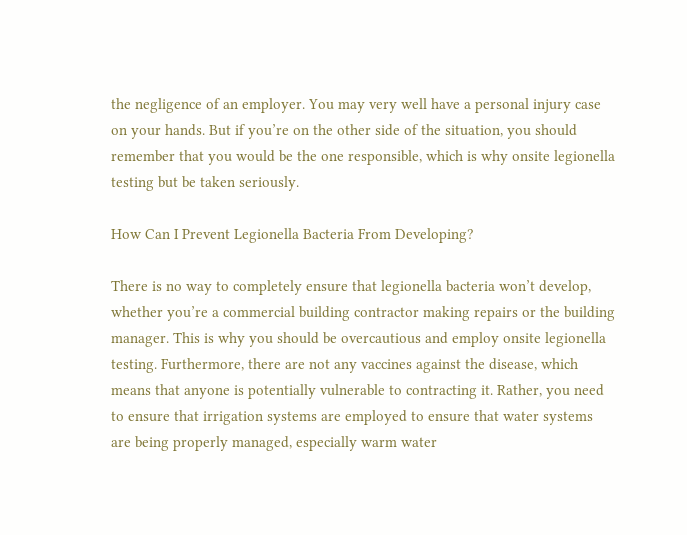the negligence of an employer. You may very well have a personal injury case on your hands. But if you’re on the other side of the situation, you should remember that you would be the one responsible, which is why onsite legionella testing but be taken seriously.

How Can I Prevent Legionella Bacteria From Developing?

There is no way to completely ensure that legionella bacteria won’t develop, whether you’re a commercial building contractor making repairs or the building manager. This is why you should be overcautious and employ onsite legionella testing. Furthermore, there are not any vaccines against the disease, which means that anyone is potentially vulnerable to contracting it. Rather, you need to ensure that irrigation systems are employed to ensure that water systems are being properly managed, especially warm water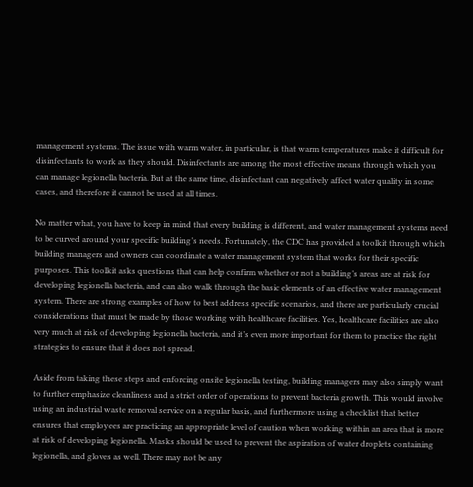management systems. The issue with warm water, in particular, is that warm temperatures make it difficult for disinfectants to work as they should. Disinfectants are among the most effective means through which you can manage legionella bacteria. But at the same time, disinfectant can negatively affect water quality in some cases, and therefore it cannot be used at all times.

No matter what, you have to keep in mind that every building is different, and water management systems need to be curved around your specific building’s needs. Fortunately, the CDC has provided a toolkit through which building managers and owners can coordinate a water management system that works for their specific purposes. This toolkit asks questions that can help confirm whether or not a building’s areas are at risk for developing legionella bacteria, and can also walk through the basic elements of an effective water management system. There are strong examples of how to best address specific scenarios, and there are particularly crucial considerations that must be made by those working with healthcare facilities. Yes, healthcare facilities are also very much at risk of developing legionella bacteria, and it’s even more important for them to practice the right strategies to ensure that it does not spread.

Aside from taking these steps and enforcing onsite legionella testing, building managers may also simply want to further emphasize cleanliness and a strict order of operations to prevent bacteria growth. This would involve using an industrial waste removal service on a regular basis, and furthermore using a checklist that better ensures that employees are practicing an appropriate level of caution when working within an area that is more at risk of developing legionella. Masks should be used to prevent the aspiration of water droplets containing legionella, and gloves as well. There may not be any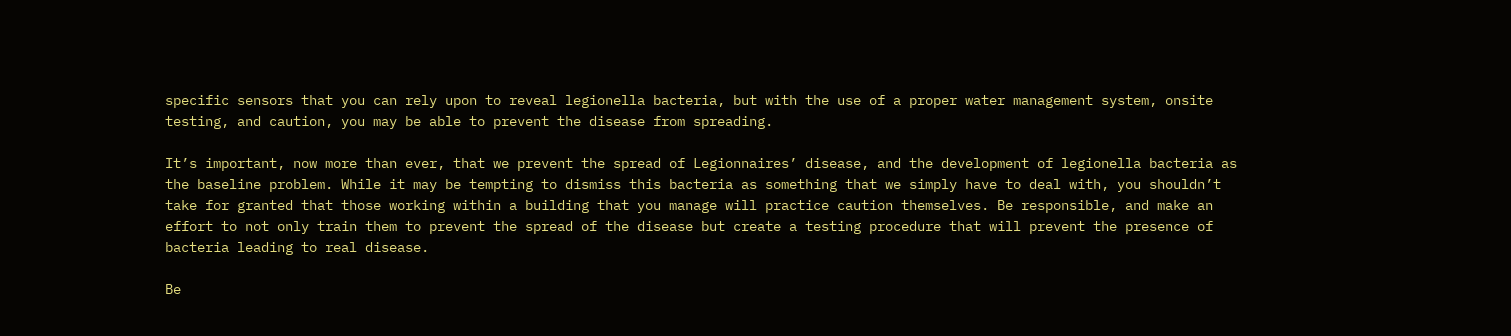specific sensors that you can rely upon to reveal legionella bacteria, but with the use of a proper water management system, onsite testing, and caution, you may be able to prevent the disease from spreading.

It’s important, now more than ever, that we prevent the spread of Legionnaires’ disease, and the development of legionella bacteria as the baseline problem. While it may be tempting to dismiss this bacteria as something that we simply have to deal with, you shouldn’t take for granted that those working within a building that you manage will practice caution themselves. Be responsible, and make an effort to not only train them to prevent the spread of the disease but create a testing procedure that will prevent the presence of bacteria leading to real disease.

Be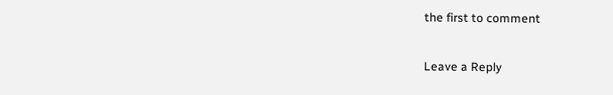the first to comment

Leave a Reply